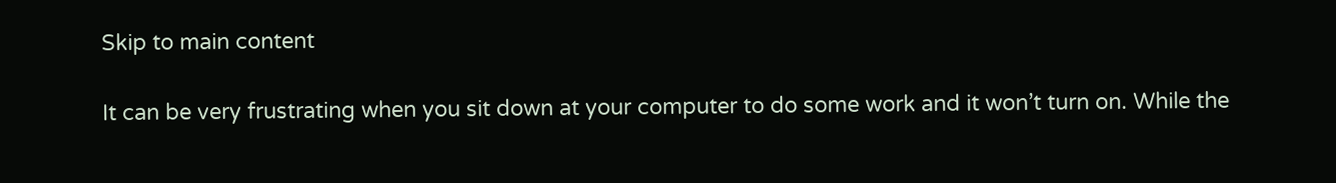Skip to main content

It can be very frustrating when you sit down at your computer to do some work and it won’t turn on. While the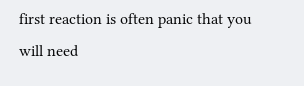first reaction is often panic that you will need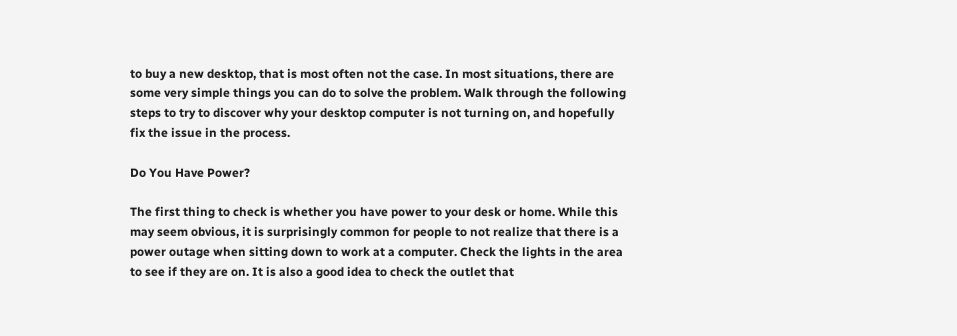to buy a new desktop, that is most often not the case. In most situations, there are some very simple things you can do to solve the problem. Walk through the following steps to try to discover why your desktop computer is not turning on, and hopefully fix the issue in the process.

Do You Have Power?

The first thing to check is whether you have power to your desk or home. While this may seem obvious, it is surprisingly common for people to not realize that there is a power outage when sitting down to work at a computer. Check the lights in the area to see if they are on. It is also a good idea to check the outlet that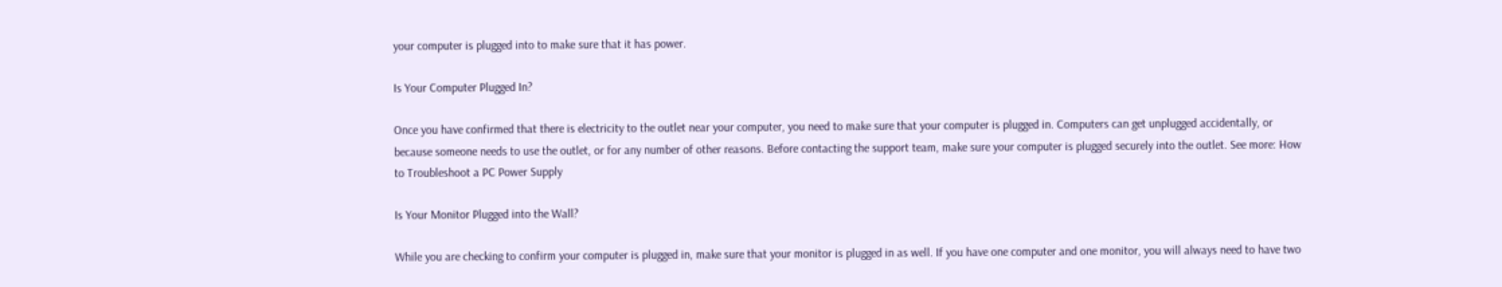your computer is plugged into to make sure that it has power.

Is Your Computer Plugged In?

Once you have confirmed that there is electricity to the outlet near your computer, you need to make sure that your computer is plugged in. Computers can get unplugged accidentally, or because someone needs to use the outlet, or for any number of other reasons. Before contacting the support team, make sure your computer is plugged securely into the outlet. See more: How to Troubleshoot a PC Power Supply

Is Your Monitor Plugged into the Wall?

While you are checking to confirm your computer is plugged in, make sure that your monitor is plugged in as well. If you have one computer and one monitor, you will always need to have two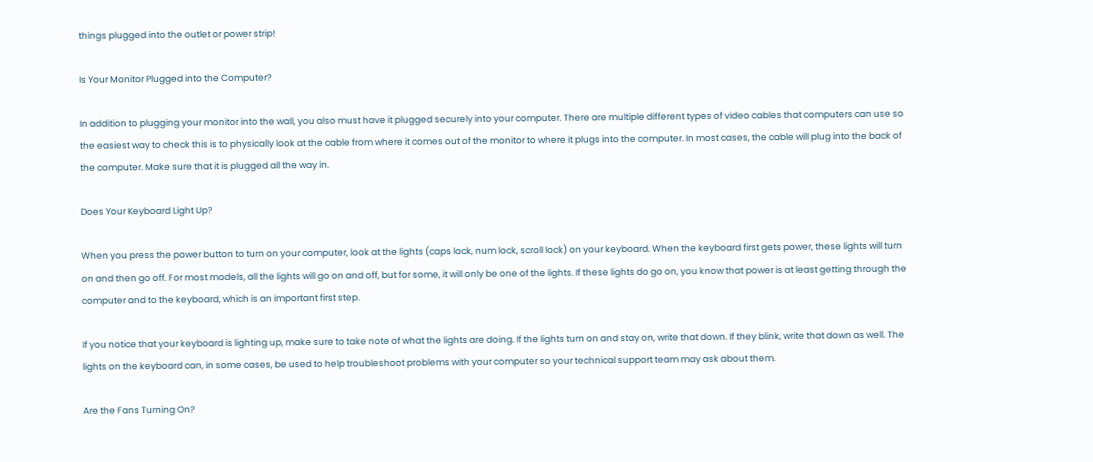things plugged into the outlet or power strip!

Is Your Monitor Plugged into the Computer?

In addition to plugging your monitor into the wall, you also must have it plugged securely into your computer. There are multiple different types of video cables that computers can use so the easiest way to check this is to physically look at the cable from where it comes out of the monitor to where it plugs into the computer. In most cases, the cable will plug into the back of the computer. Make sure that it is plugged all the way in.

Does Your Keyboard Light Up?

When you press the power button to turn on your computer, look at the lights (caps lock, num lock, scroll lock) on your keyboard. When the keyboard first gets power, these lights will turn on and then go off. For most models, all the lights will go on and off, but for some, it will only be one of the lights. If these lights do go on, you know that power is at least getting through the computer and to the keyboard, which is an important first step.

If you notice that your keyboard is lighting up, make sure to take note of what the lights are doing. If the lights turn on and stay on, write that down. If they blink, write that down as well. The lights on the keyboard can, in some cases, be used to help troubleshoot problems with your computer so your technical support team may ask about them.

Are the Fans Turning On?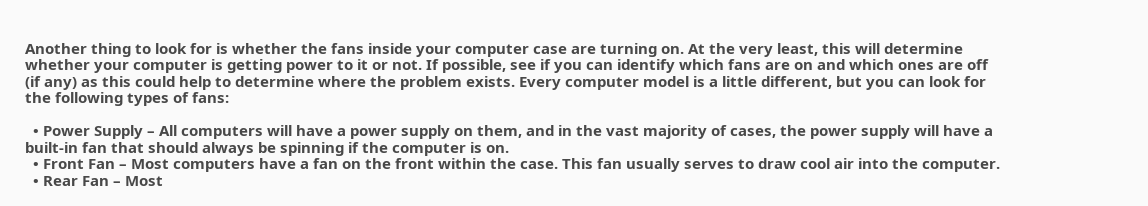Another thing to look for is whether the fans inside your computer case are turning on. At the very least, this will determine whether your computer is getting power to it or not. If possible, see if you can identify which fans are on and which ones are off (if any) as this could help to determine where the problem exists. Every computer model is a little different, but you can look for the following types of fans:

  • Power Supply – All computers will have a power supply on them, and in the vast majority of cases, the power supply will have a built-in fan that should always be spinning if the computer is on.
  • Front Fan – Most computers have a fan on the front within the case. This fan usually serves to draw cool air into the computer.
  • Rear Fan – Most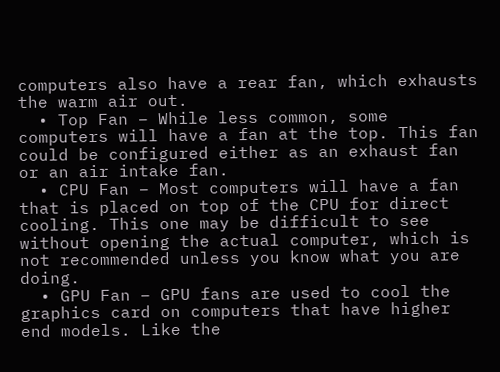computers also have a rear fan, which exhausts the warm air out.
  • Top Fan – While less common, some computers will have a fan at the top. This fan could be configured either as an exhaust fan or an air intake fan.
  • CPU Fan – Most computers will have a fan that is placed on top of the CPU for direct cooling. This one may be difficult to see without opening the actual computer, which is not recommended unless you know what you are doing.
  • GPU Fan – GPU fans are used to cool the graphics card on computers that have higher end models. Like the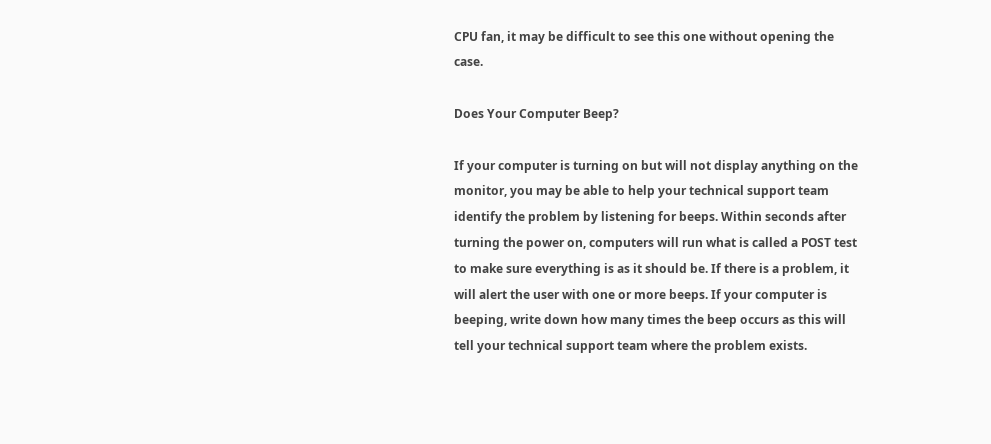CPU fan, it may be difficult to see this one without opening the case.

Does Your Computer Beep?

If your computer is turning on but will not display anything on the monitor, you may be able to help your technical support team identify the problem by listening for beeps. Within seconds after turning the power on, computers will run what is called a POST test to make sure everything is as it should be. If there is a problem, it will alert the user with one or more beeps. If your computer is beeping, write down how many times the beep occurs as this will tell your technical support team where the problem exists.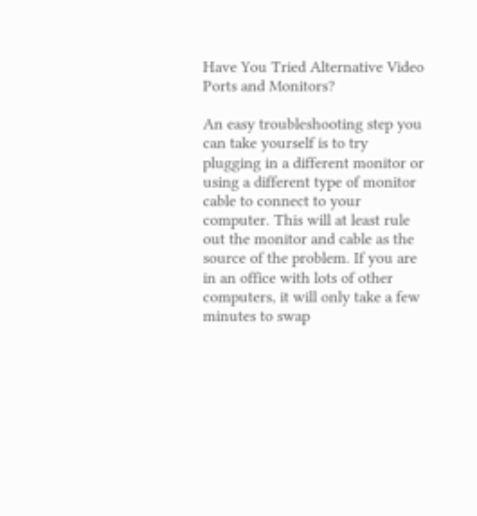Have You Tried Alternative Video Ports and Monitors?

An easy troubleshooting step you can take yourself is to try plugging in a different monitor or using a different type of monitor cable to connect to your computer. This will at least rule out the monitor and cable as the source of the problem. If you are in an office with lots of other computers, it will only take a few minutes to swap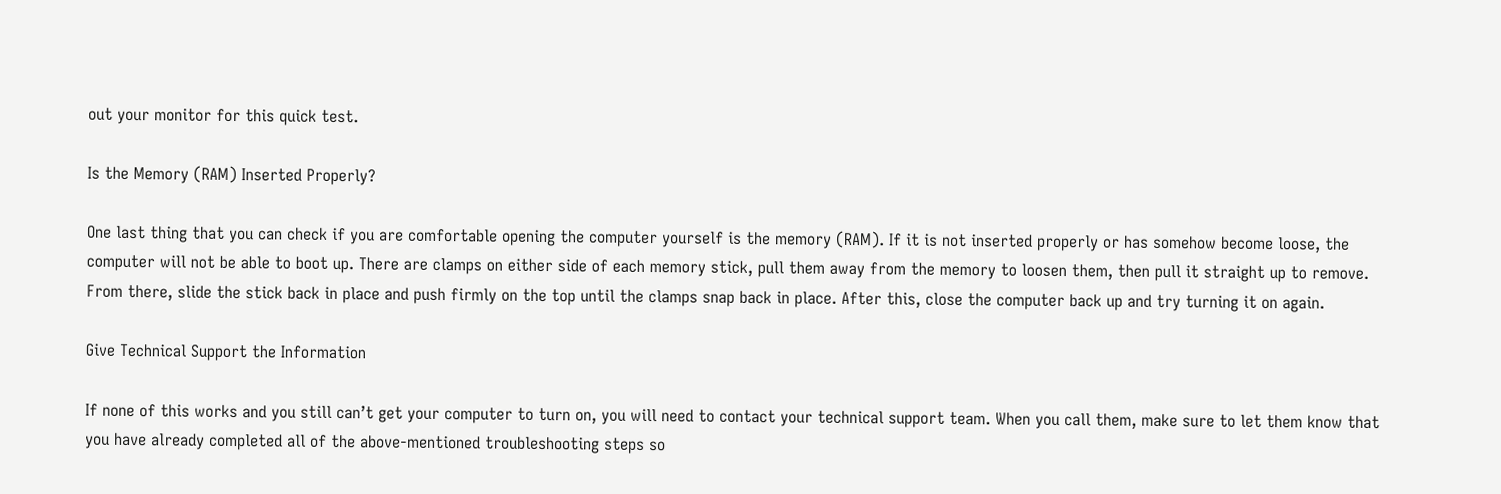out your monitor for this quick test.

Is the Memory (RAM) Inserted Properly?

One last thing that you can check if you are comfortable opening the computer yourself is the memory (RAM). If it is not inserted properly or has somehow become loose, the computer will not be able to boot up. There are clamps on either side of each memory stick, pull them away from the memory to loosen them, then pull it straight up to remove. From there, slide the stick back in place and push firmly on the top until the clamps snap back in place. After this, close the computer back up and try turning it on again.

Give Technical Support the Information

If none of this works and you still can’t get your computer to turn on, you will need to contact your technical support team. When you call them, make sure to let them know that you have already completed all of the above-mentioned troubleshooting steps so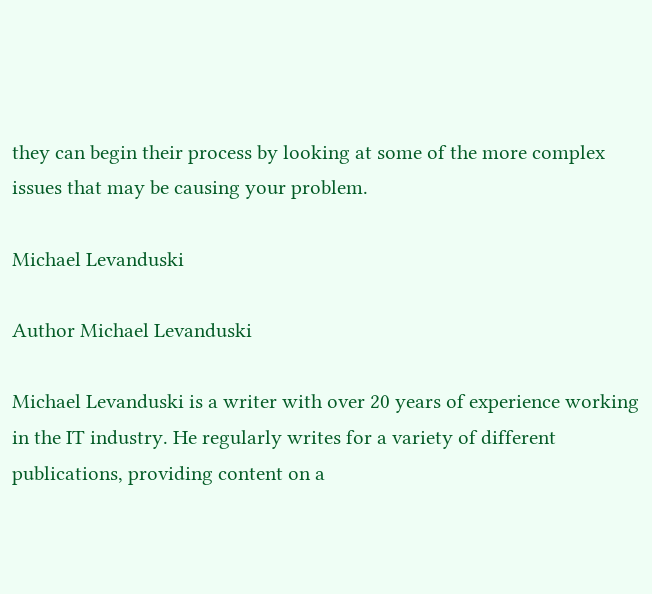they can begin their process by looking at some of the more complex issues that may be causing your problem.

Michael Levanduski

Author Michael Levanduski

Michael Levanduski is a writer with over 20 years of experience working in the IT industry. He regularly writes for a variety of different publications, providing content on a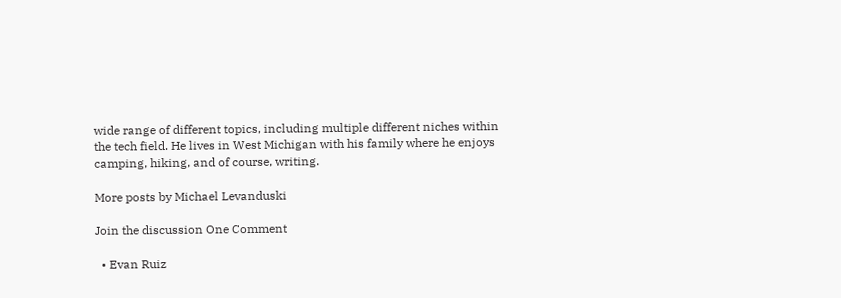wide range of different topics, including multiple different niches within the tech field. He lives in West Michigan with his family where he enjoys camping, hiking, and of course, writing.

More posts by Michael Levanduski

Join the discussion One Comment

  • Evan Ruiz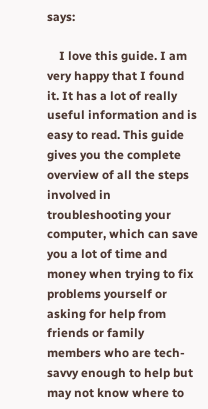says:

    I love this guide. I am very happy that I found it. It has a lot of really useful information and is easy to read. This guide gives you the complete overview of all the steps involved in troubleshooting your computer, which can save you a lot of time and money when trying to fix problems yourself or asking for help from friends or family members who are tech-savvy enough to help but may not know where to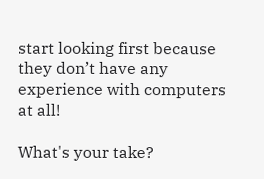start looking first because they don’t have any experience with computers at all!

What's your take?